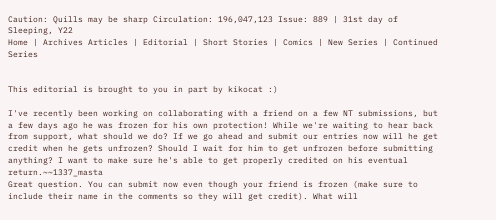Caution: Quills may be sharp Circulation: 196,047,123 Issue: 889 | 31st day of Sleeping, Y22
Home | Archives Articles | Editorial | Short Stories | Comics | New Series | Continued Series


This editorial is brought to you in part by kikocat :)

I've recently been working on collaborating with a friend on a few NT submissions, but a few days ago he was frozen for his own protection! While we're waiting to hear back from support, what should we do? If we go ahead and submit our entries now will he get credit when he gets unfrozen? Should I wait for him to get unfrozen before submitting anything? I want to make sure he's able to get properly credited on his eventual return.~~1337_masta
Great question. You can submit now even though your friend is frozen (make sure to include their name in the comments so they will get credit). What will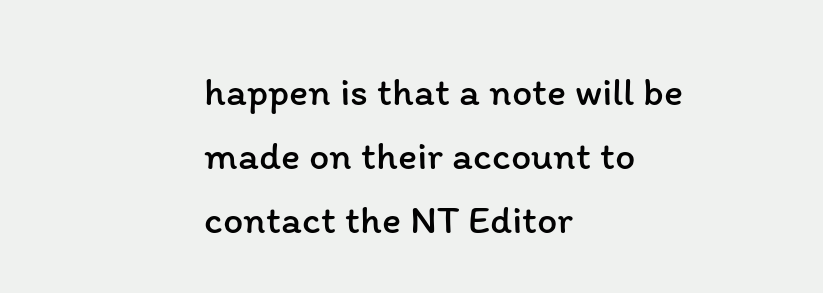happen is that a note will be made on their account to contact the NT Editor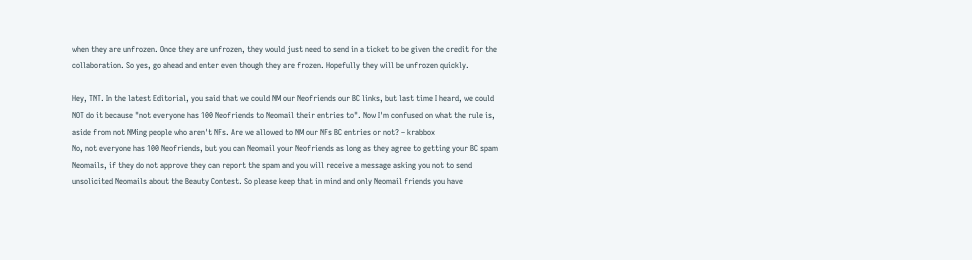when they are unfrozen. Once they are unfrozen, they would just need to send in a ticket to be given the credit for the collaboration. So yes, go ahead and enter even though they are frozen. Hopefully they will be unfrozen quickly.

Hey, TNT. In the latest Editorial, you said that we could NM our Neofriends our BC links, but last time I heard, we could NOT do it because "not everyone has 100 Neofriends to Neomail their entries to". Now I'm confused on what the rule is, aside from not NMing people who aren't NFs. Are we allowed to NM our NFs BC entries or not? – krabbox
No, not everyone has 100 Neofriends, but you can Neomail your Neofriends as long as they agree to getting your BC spam Neomails, if they do not approve they can report the spam and you will receive a message asking you not to send unsolicited Neomails about the Beauty Contest. So please keep that in mind and only Neomail friends you have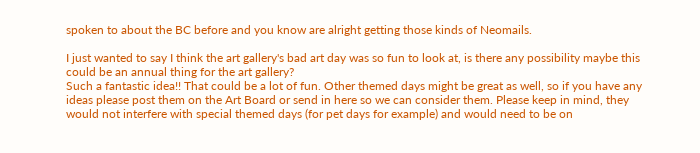spoken to about the BC before and you know are alright getting those kinds of Neomails.

I just wanted to say I think the art gallery's bad art day was so fun to look at, is there any possibility maybe this could be an annual thing for the art gallery?
Such a fantastic idea!! That could be a lot of fun. Other themed days might be great as well, so if you have any ideas please post them on the Art Board or send in here so we can consider them. Please keep in mind, they would not interfere with special themed days (for pet days for example) and would need to be on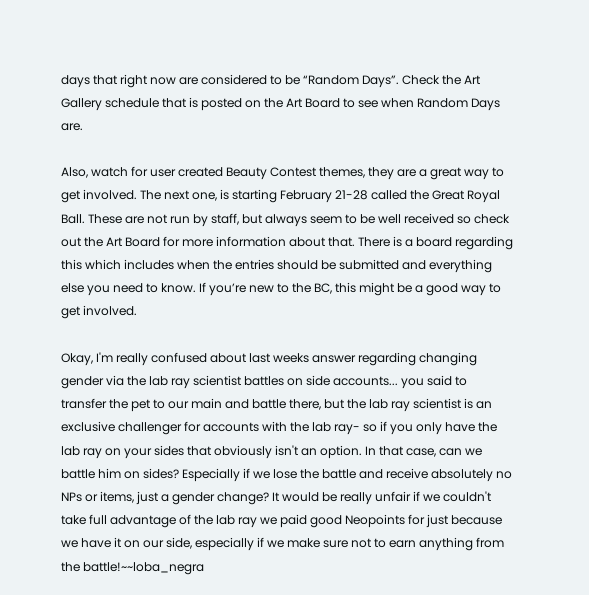days that right now are considered to be “Random Days”. Check the Art Gallery schedule that is posted on the Art Board to see when Random Days are.

Also, watch for user created Beauty Contest themes, they are a great way to get involved. The next one, is starting February 21-28 called the Great Royal Ball. These are not run by staff, but always seem to be well received so check out the Art Board for more information about that. There is a board regarding this which includes when the entries should be submitted and everything else you need to know. If you’re new to the BC, this might be a good way to get involved.

Okay, I'm really confused about last weeks answer regarding changing gender via the lab ray scientist battles on side accounts... you said to transfer the pet to our main and battle there, but the lab ray scientist is an exclusive challenger for accounts with the lab ray- so if you only have the lab ray on your sides that obviously isn't an option. In that case, can we battle him on sides? Especially if we lose the battle and receive absolutely no NPs or items, just a gender change? It would be really unfair if we couldn't take full advantage of the lab ray we paid good Neopoints for just because we have it on our side, especially if we make sure not to earn anything from the battle!~~loba_negra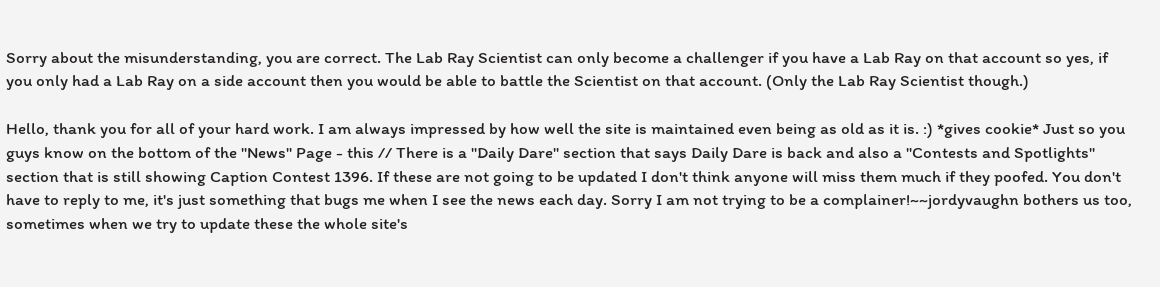Sorry about the misunderstanding, you are correct. The Lab Ray Scientist can only become a challenger if you have a Lab Ray on that account so yes, if you only had a Lab Ray on a side account then you would be able to battle the Scientist on that account. (Only the Lab Ray Scientist though.)

Hello, thank you for all of your hard work. I am always impressed by how well the site is maintained even being as old as it is. :) *gives cookie* Just so you guys know on the bottom of the "News" Page - this // There is a "Daily Dare" section that says Daily Dare is back and also a "Contests and Spotlights" section that is still showing Caption Contest 1396. If these are not going to be updated I don't think anyone will miss them much if they poofed. You don't have to reply to me, it's just something that bugs me when I see the news each day. Sorry I am not trying to be a complainer!~~jordyvaughn bothers us too, sometimes when we try to update these the whole site's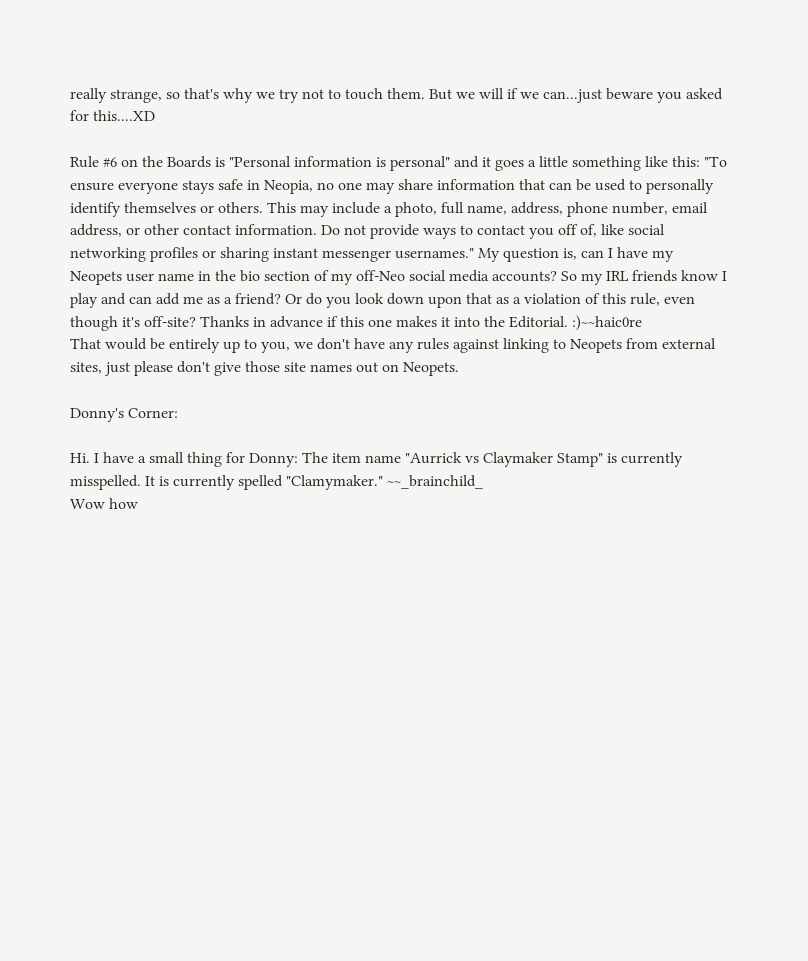really strange, so that's why we try not to touch them. But we will if we can...just beware you asked for this....XD

Rule #6 on the Boards is "Personal information is personal" and it goes a little something like this: "To ensure everyone stays safe in Neopia, no one may share information that can be used to personally identify themselves or others. This may include a photo, full name, address, phone number, email address, or other contact information. Do not provide ways to contact you off of, like social networking profiles or sharing instant messenger usernames." My question is, can I have my Neopets user name in the bio section of my off-Neo social media accounts? So my IRL friends know I play and can add me as a friend? Or do you look down upon that as a violation of this rule, even though it's off-site? Thanks in advance if this one makes it into the Editorial. :)~~haic0re
That would be entirely up to you, we don't have any rules against linking to Neopets from external sites, just please don't give those site names out on Neopets.

Donny's Corner:

Hi. I have a small thing for Donny: The item name "Aurrick vs Claymaker Stamp" is currently misspelled. It is currently spelled "Clamymaker." ~~_brainchild_
Wow how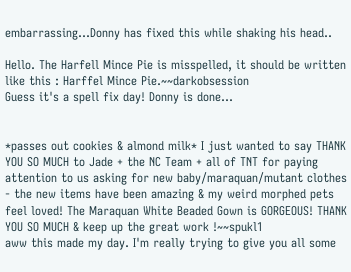embarrassing...Donny has fixed this while shaking his head..

Hello. The Harfell Mince Pie is misspelled, it should be written like this : Harffel Mince Pie.~~darkobsession
Guess it's a spell fix day! Donny is done...


*passes out cookies & almond milk* I just wanted to say THANK YOU SO MUCH to Jade + the NC Team + all of TNT for paying attention to us asking for new baby/maraquan/mutant clothes - the new items have been amazing & my weird morphed pets feel loved! The Maraquan White Beaded Gown is GORGEOUS! THANK YOU SO MUCH & keep up the great work !~~spukl1
aww this made my day. I'm really trying to give you all some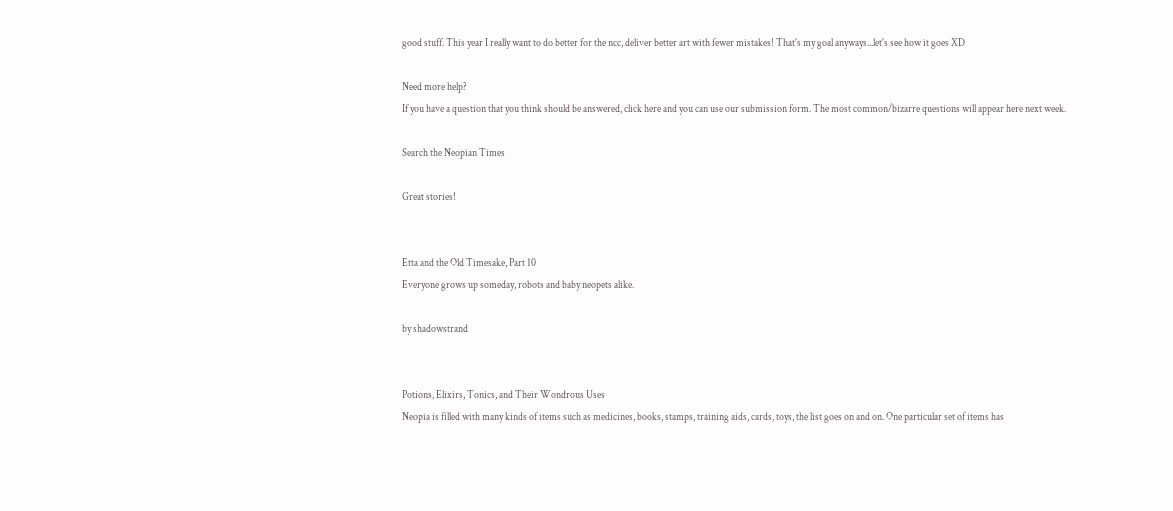good stuff. This year I really want to do better for the ncc, deliver better art with fewer mistakes! That's my goal anyways...let's see how it goes XD

Need more help?
If you have a question that you think should be answered, click here and you can use our submission form. The most common/bizarre questions will appear here next week.

Search the Neopian Times

Great stories!


Etta and the Old Timesake, Part 10
Everyone grows up someday, robots and baby neopets alike.

by shadowstrand


Potions, Elixirs, Tonics, and Their Wondrous Uses
Neopia is filled with many kinds of items such as medicines, books, stamps, training aids, cards, toys, the list goes on and on. One particular set of items has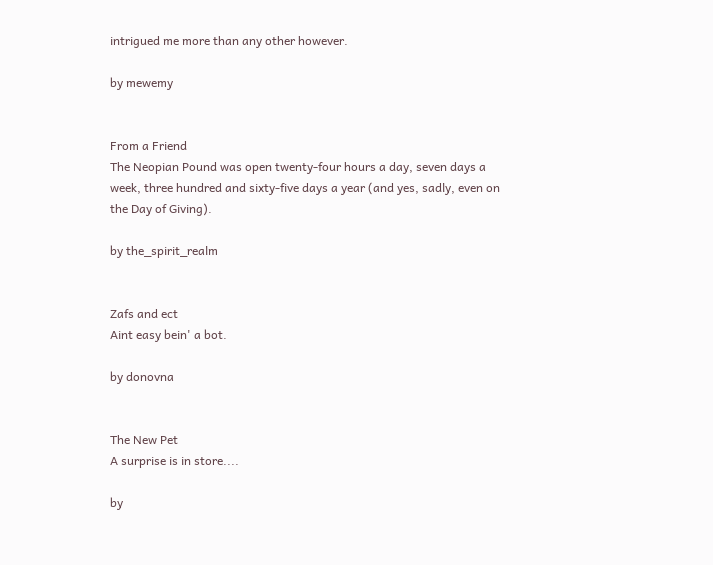intrigued me more than any other however.

by mewemy


From a Friend
The Neopian Pound was open twenty-four hours a day, seven days a week, three hundred and sixty-five days a year (and yes, sadly, even on the Day of Giving).

by the_spirit_realm


Zafs and ect
Aint easy bein' a bot.

by donovna


The New Pet
A surprise is in store....

by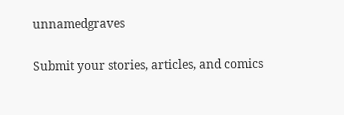unnamedgraves

Submit your stories, articles, and comics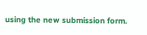using the new submission form.